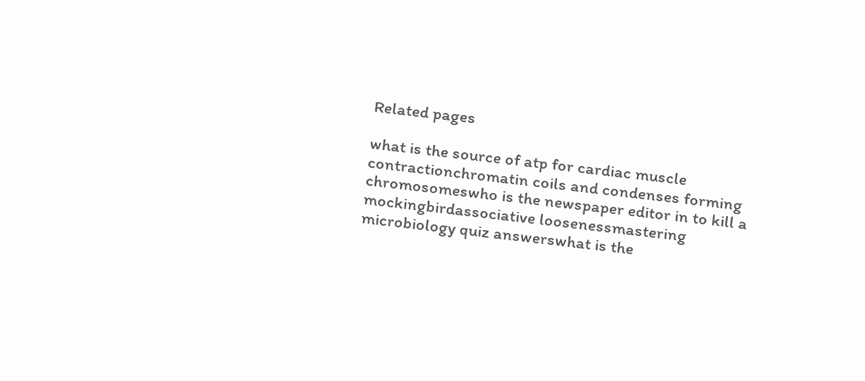Related pages

what is the source of atp for cardiac muscle contractionchromatin coils and condenses forming chromosomeswho is the newspaper editor in to kill a mockingbirdassociative loosenessmastering microbiology quiz answerswhat is the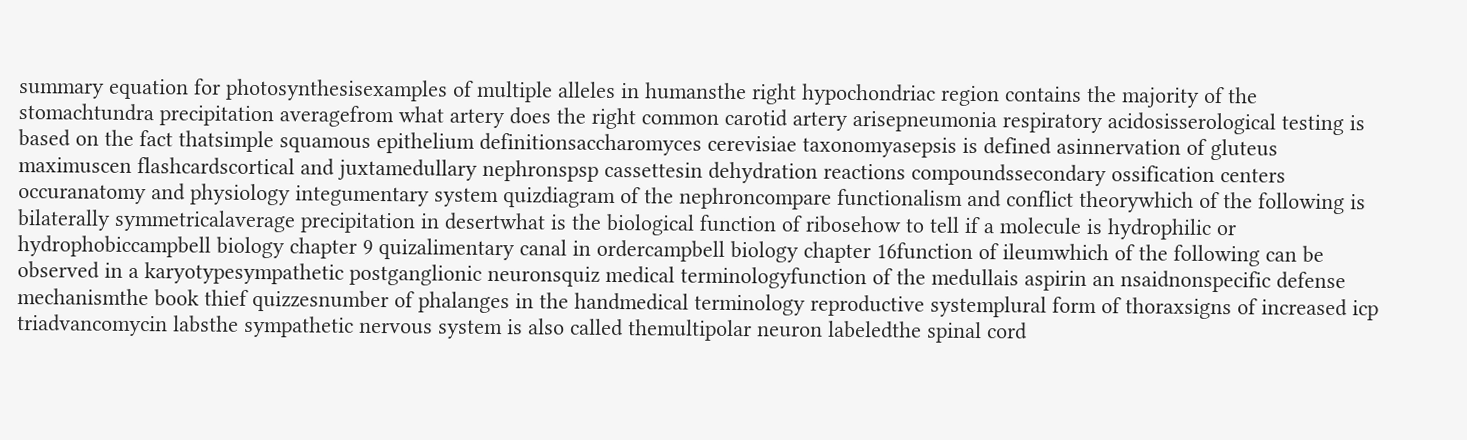summary equation for photosynthesisexamples of multiple alleles in humansthe right hypochondriac region contains the majority of the stomachtundra precipitation averagefrom what artery does the right common carotid artery arisepneumonia respiratory acidosisserological testing is based on the fact thatsimple squamous epithelium definitionsaccharomyces cerevisiae taxonomyasepsis is defined asinnervation of gluteus maximuscen flashcardscortical and juxtamedullary nephronspsp cassettesin dehydration reactions compoundssecondary ossification centers occuranatomy and physiology integumentary system quizdiagram of the nephroncompare functionalism and conflict theorywhich of the following is bilaterally symmetricalaverage precipitation in desertwhat is the biological function of ribosehow to tell if a molecule is hydrophilic or hydrophobiccampbell biology chapter 9 quizalimentary canal in ordercampbell biology chapter 16function of ileumwhich of the following can be observed in a karyotypesympathetic postganglionic neuronsquiz medical terminologyfunction of the medullais aspirin an nsaidnonspecific defense mechanismthe book thief quizzesnumber of phalanges in the handmedical terminology reproductive systemplural form of thoraxsigns of increased icp triadvancomycin labsthe sympathetic nervous system is also called themultipolar neuron labeledthe spinal cord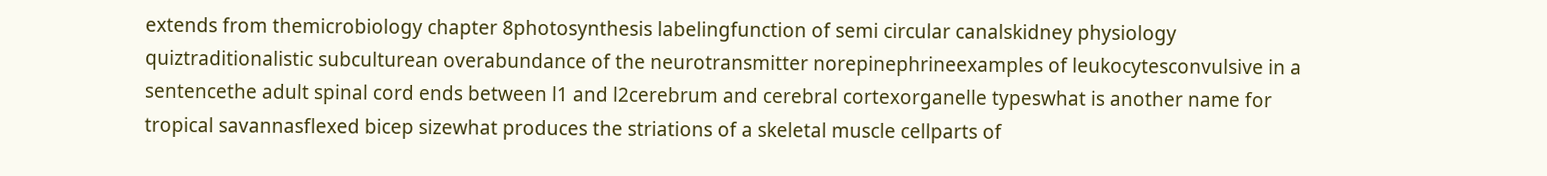extends from themicrobiology chapter 8photosynthesis labelingfunction of semi circular canalskidney physiology quiztraditionalistic subculturean overabundance of the neurotransmitter norepinephrineexamples of leukocytesconvulsive in a sentencethe adult spinal cord ends between l1 and l2cerebrum and cerebral cortexorganelle typeswhat is another name for tropical savannasflexed bicep sizewhat produces the striations of a skeletal muscle cellparts of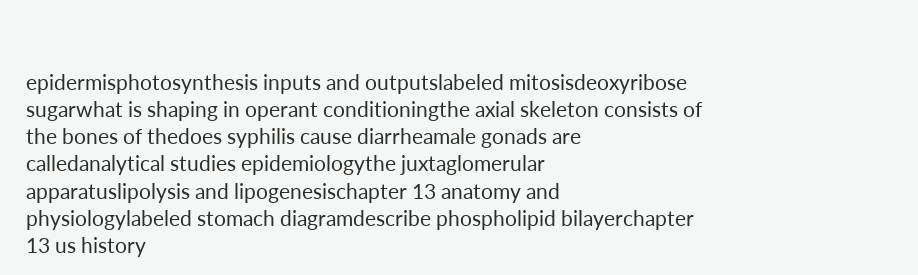epidermisphotosynthesis inputs and outputslabeled mitosisdeoxyribose sugarwhat is shaping in operant conditioningthe axial skeleton consists of the bones of thedoes syphilis cause diarrheamale gonads are calledanalytical studies epidemiologythe juxtaglomerular apparatuslipolysis and lipogenesischapter 13 anatomy and physiologylabeled stomach diagramdescribe phospholipid bilayerchapter 13 us history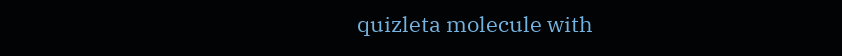quizleta molecule with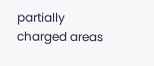partially charged areas